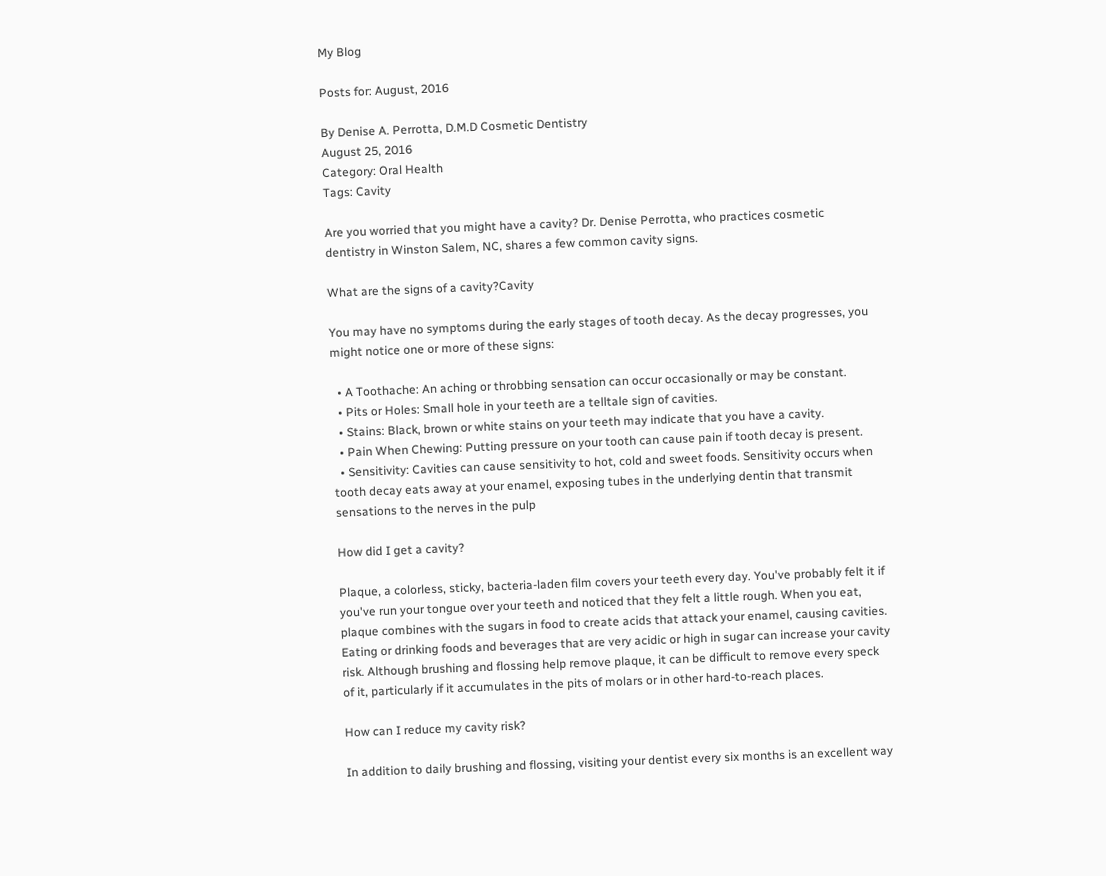My Blog

Posts for: August, 2016

By Denise A. Perrotta, D.M.D Cosmetic Dentistry
August 25, 2016
Category: Oral Health
Tags: Cavity

Are you worried that you might have a cavity? Dr. Denise Perrotta, who practices cosmetic dentistry in Winston Salem, NC, shares a few common cavity signs.

What are the signs of a cavity?Cavity

You may have no symptoms during the early stages of tooth decay. As the decay progresses, you might notice one or more of these signs:

  • A Toothache: An aching or throbbing sensation can occur occasionally or may be constant.
  • Pits or Holes: Small hole in your teeth are a telltale sign of cavities.
  • Stains: Black, brown or white stains on your teeth may indicate that you have a cavity.
  • Pain When Chewing: Putting pressure on your tooth can cause pain if tooth decay is present.
  • Sensitivity: Cavities can cause sensitivity to hot, cold and sweet foods. Sensitivity occurs when tooth decay eats away at your enamel, exposing tubes in the underlying dentin that transmit sensations to the nerves in the pulp

How did I get a cavity?

Plaque, a colorless, sticky, bacteria-laden film covers your teeth every day. You've probably felt it if you've run your tongue over your teeth and noticed that they felt a little rough. When you eat, plaque combines with the sugars in food to create acids that attack your enamel, causing cavities. Eating or drinking foods and beverages that are very acidic or high in sugar can increase your cavity risk. Although brushing and flossing help remove plaque, it can be difficult to remove every speck of it, particularly if it accumulates in the pits of molars or in other hard-to-reach places.

How can I reduce my cavity risk?

In addition to daily brushing and flossing, visiting your dentist every six months is an excellent way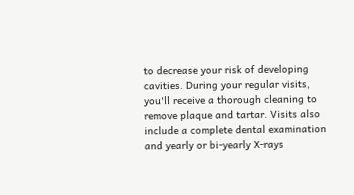to decrease your risk of developing cavities. During your regular visits, you'll receive a thorough cleaning to remove plaque and tartar. Visits also include a complete dental examination and yearly or bi-yearly X-rays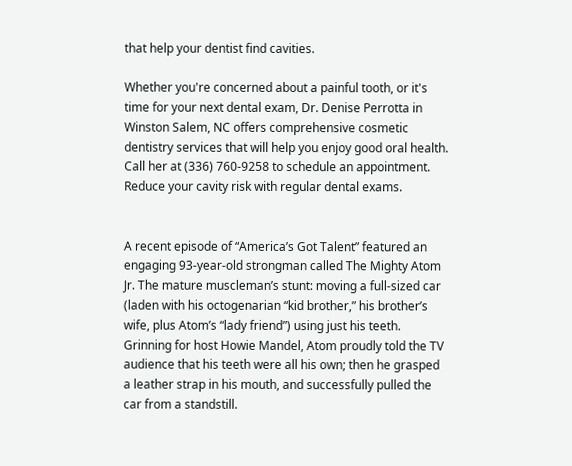that help your dentist find cavities.

Whether you're concerned about a painful tooth, or it's time for your next dental exam, Dr. Denise Perrotta in Winston Salem, NC offers comprehensive cosmetic dentistry services that will help you enjoy good oral health. Call her at (336) 760-9258 to schedule an appointment. Reduce your cavity risk with regular dental exams.


A recent episode of “America’s Got Talent” featured an engaging 93-year-old strongman called The Mighty Atom Jr. The mature muscleman’s stunt: moving a full-sized car (laden with his octogenarian “kid brother,” his brother’s wife, plus Atom’s “lady friend”) using just his teeth. Grinning for host Howie Mandel, Atom proudly told the TV audience that his teeth were all his own; then he grasped a leather strap in his mouth, and successfully pulled the car from a standstill.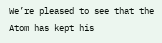We’re pleased to see that the Atom has kept his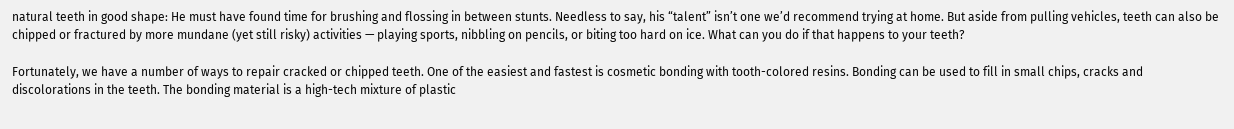natural teeth in good shape: He must have found time for brushing and flossing in between stunts. Needless to say, his “talent” isn’t one we’d recommend trying at home. But aside from pulling vehicles, teeth can also be chipped or fractured by more mundane (yet still risky) activities — playing sports, nibbling on pencils, or biting too hard on ice. What can you do if that happens to your teeth?

Fortunately, we have a number of ways to repair cracked or chipped teeth. One of the easiest and fastest is cosmetic bonding with tooth-colored resins. Bonding can be used to fill in small chips, cracks and discolorations in the teeth. The bonding material is a high-tech mixture of plastic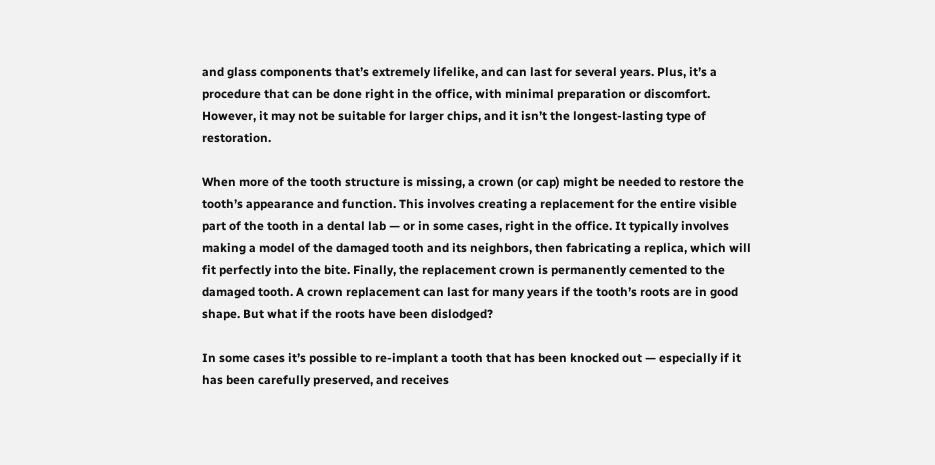and glass components that’s extremely lifelike, and can last for several years. Plus, it’s a procedure that can be done right in the office, with minimal preparation or discomfort. However, it may not be suitable for larger chips, and it isn’t the longest-lasting type of restoration.

When more of the tooth structure is missing, a crown (or cap) might be needed to restore the tooth’s appearance and function. This involves creating a replacement for the entire visible part of the tooth in a dental lab — or in some cases, right in the office. It typically involves making a model of the damaged tooth and its neighbors, then fabricating a replica, which will fit perfectly into the bite. Finally, the replacement crown is permanently cemented to the damaged tooth. A crown replacement can last for many years if the tooth’s roots are in good shape. But what if the roots have been dislodged?

In some cases it’s possible to re-implant a tooth that has been knocked out — especially if it has been carefully preserved, and receives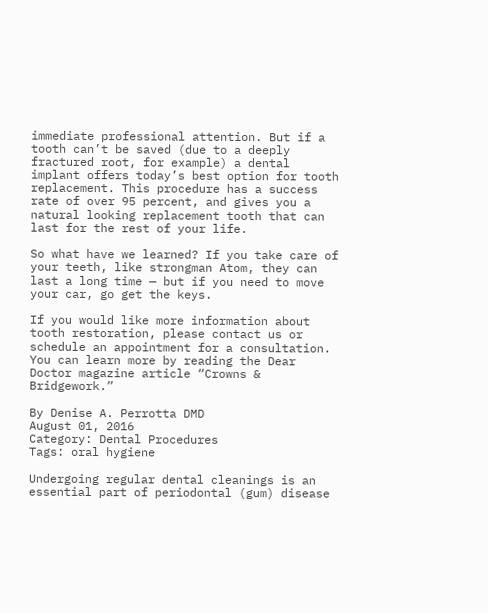immediate professional attention. But if a tooth can’t be saved (due to a deeply fractured root, for example) a dental implant offers today’s best option for tooth replacement. This procedure has a success rate of over 95 percent, and gives you a natural looking replacement tooth that can last for the rest of your life.

So what have we learned? If you take care of your teeth, like strongman Atom, they can last a long time — but if you need to move your car, go get the keys.

If you would like more information about tooth restoration, please contact us or schedule an appointment for a consultation. You can learn more by reading the Dear Doctor magazine article “Crowns & Bridgework.”

By Denise A. Perrotta DMD
August 01, 2016
Category: Dental Procedures
Tags: oral hygiene

Undergoing regular dental cleanings is an essential part of periodontal (gum) disease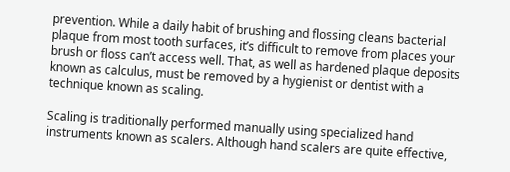prevention. While a daily habit of brushing and flossing cleans bacterial plaque from most tooth surfaces, it’s difficult to remove from places your brush or floss can’t access well. That, as well as hardened plaque deposits known as calculus, must be removed by a hygienist or dentist with a technique known as scaling.

Scaling is traditionally performed manually using specialized hand instruments known as scalers. Although hand scalers are quite effective,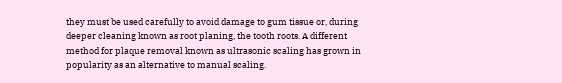they must be used carefully to avoid damage to gum tissue or, during deeper cleaning known as root planing, the tooth roots. A different method for plaque removal known as ultrasonic scaling has grown in popularity as an alternative to manual scaling.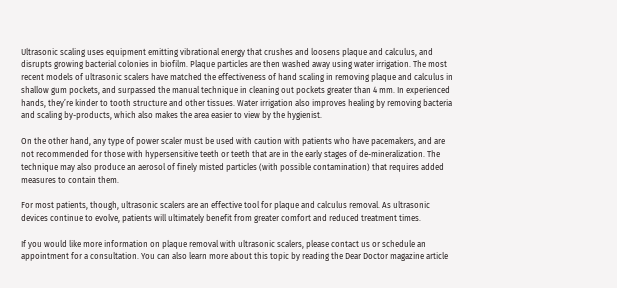Ultrasonic scaling uses equipment emitting vibrational energy that crushes and loosens plaque and calculus, and disrupts growing bacterial colonies in biofilm. Plaque particles are then washed away using water irrigation. The most recent models of ultrasonic scalers have matched the effectiveness of hand scaling in removing plaque and calculus in shallow gum pockets, and surpassed the manual technique in cleaning out pockets greater than 4 mm. In experienced hands, they’re kinder to tooth structure and other tissues. Water irrigation also improves healing by removing bacteria and scaling by-products, which also makes the area easier to view by the hygienist.

On the other hand, any type of power scaler must be used with caution with patients who have pacemakers, and are not recommended for those with hypersensitive teeth or teeth that are in the early stages of de-mineralization. The technique may also produce an aerosol of finely misted particles (with possible contamination) that requires added measures to contain them.

For most patients, though, ultrasonic scalers are an effective tool for plaque and calculus removal. As ultrasonic devices continue to evolve, patients will ultimately benefit from greater comfort and reduced treatment times.

If you would like more information on plaque removal with ultrasonic scalers, please contact us or schedule an appointment for a consultation. You can also learn more about this topic by reading the Dear Doctor magazine article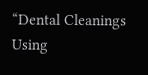“Dental Cleanings Using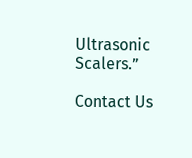Ultrasonic Scalers.”

Contact Us